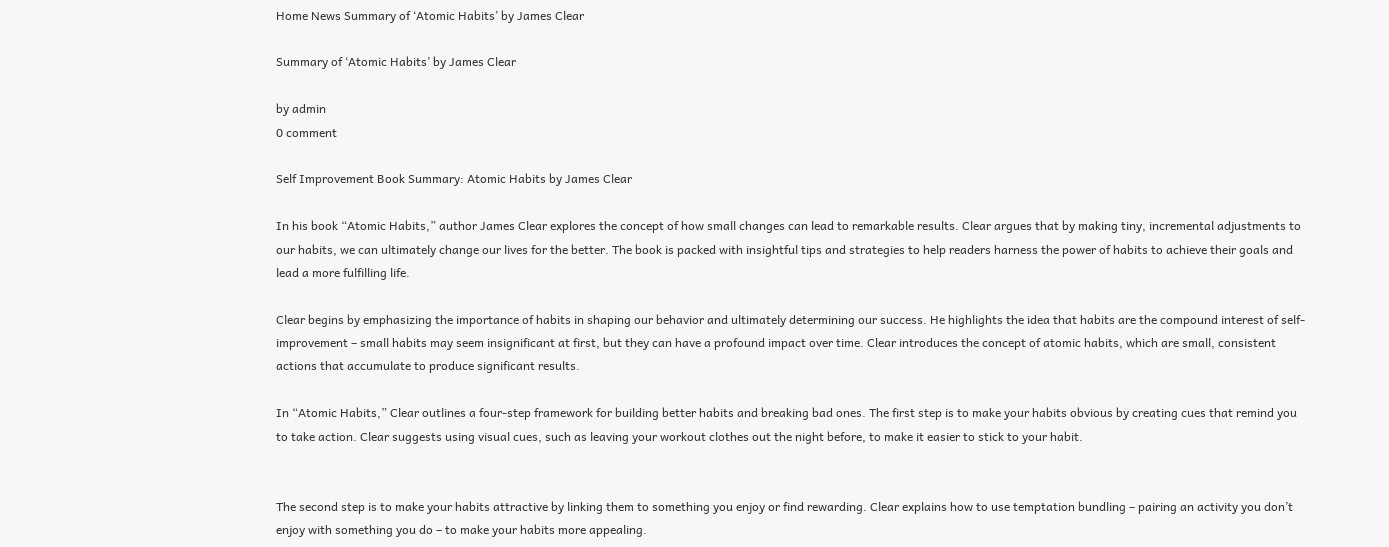Home News Summary of ‘Atomic Habits’ by James Clear

Summary of ‘Atomic Habits’ by James Clear

by admin
0 comment

Self Improvement Book Summary: Atomic Habits by James Clear

In his book “Atomic Habits,” author James Clear explores the concept of how small changes can lead to remarkable results. Clear argues that by making tiny, incremental adjustments to our habits, we can ultimately change our lives for the better. The book is packed with insightful tips and strategies to help readers harness the power of habits to achieve their goals and lead a more fulfilling life.

Clear begins by emphasizing the importance of habits in shaping our behavior and ultimately determining our success. He highlights the idea that habits are the compound interest of self-improvement – small habits may seem insignificant at first, but they can have a profound impact over time. Clear introduces the concept of atomic habits, which are small, consistent actions that accumulate to produce significant results.

In “Atomic Habits,” Clear outlines a four-step framework for building better habits and breaking bad ones. The first step is to make your habits obvious by creating cues that remind you to take action. Clear suggests using visual cues, such as leaving your workout clothes out the night before, to make it easier to stick to your habit.


The second step is to make your habits attractive by linking them to something you enjoy or find rewarding. Clear explains how to use temptation bundling – pairing an activity you don’t enjoy with something you do – to make your habits more appealing.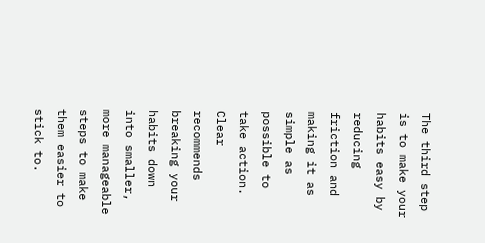The third step is to make your habits easy by reducing friction and making it as simple as possible to take action. Clear recommends breaking your habits down into smaller, more manageable steps to make them easier to stick to.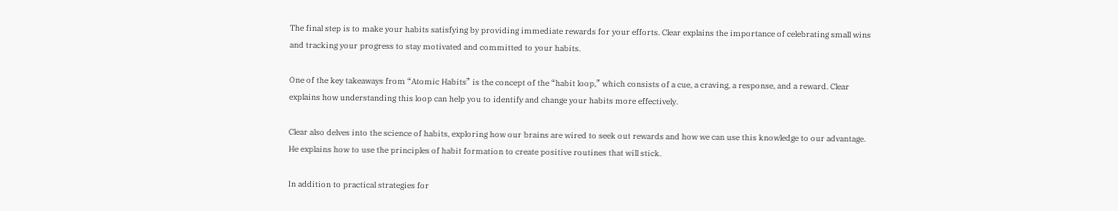The final step is to make your habits satisfying by providing immediate rewards for your efforts. Clear explains the importance of celebrating small wins and tracking your progress to stay motivated and committed to your habits.

One of the key takeaways from “Atomic Habits” is the concept of the “habit loop,” which consists of a cue, a craving, a response, and a reward. Clear explains how understanding this loop can help you to identify and change your habits more effectively.

Clear also delves into the science of habits, exploring how our brains are wired to seek out rewards and how we can use this knowledge to our advantage. He explains how to use the principles of habit formation to create positive routines that will stick.

In addition to practical strategies for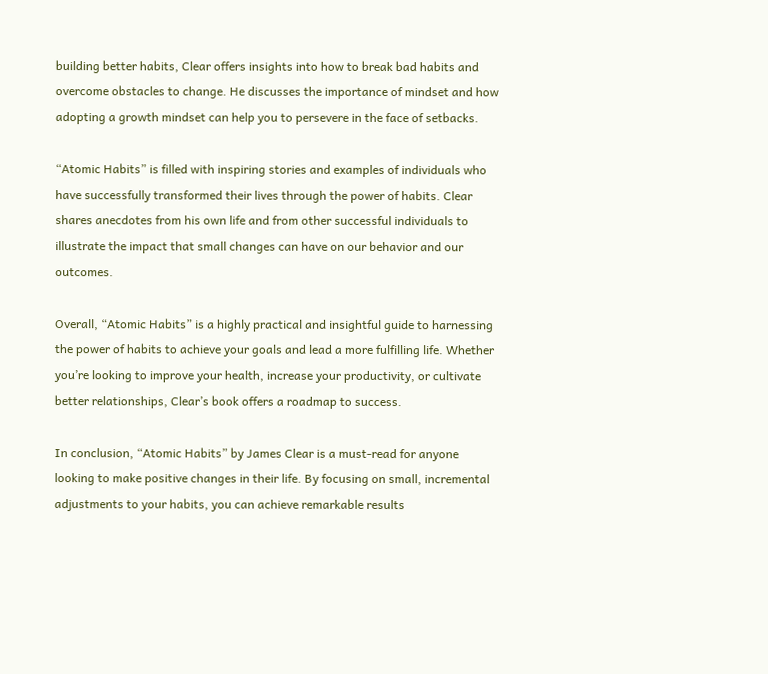building better habits, Clear offers insights into how to break bad habits and overcome obstacles to change. He discusses the importance of mindset and how adopting a growth mindset can help you to persevere in the face of setbacks.

“Atomic Habits” is filled with inspiring stories and examples of individuals who have successfully transformed their lives through the power of habits. Clear shares anecdotes from his own life and from other successful individuals to illustrate the impact that small changes can have on our behavior and our outcomes.

Overall, “Atomic Habits” is a highly practical and insightful guide to harnessing the power of habits to achieve your goals and lead a more fulfilling life. Whether you’re looking to improve your health, increase your productivity, or cultivate better relationships, Clear’s book offers a roadmap to success.

In conclusion, “Atomic Habits” by James Clear is a must-read for anyone looking to make positive changes in their life. By focusing on small, incremental adjustments to your habits, you can achieve remarkable results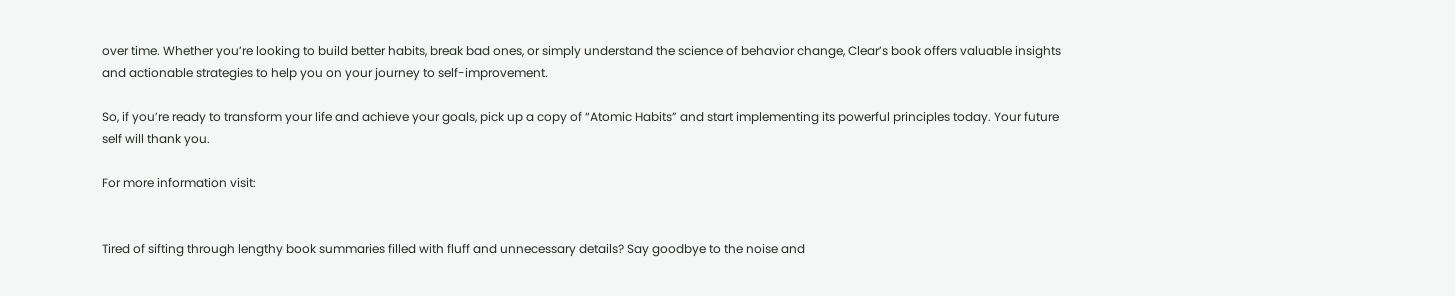over time. Whether you’re looking to build better habits, break bad ones, or simply understand the science of behavior change, Clear’s book offers valuable insights and actionable strategies to help you on your journey to self-improvement.

So, if you’re ready to transform your life and achieve your goals, pick up a copy of “Atomic Habits” and start implementing its powerful principles today. Your future self will thank you.

For more information visit:


Tired of sifting through lengthy book summaries filled with fluff and unnecessary details? Say goodbye to the noise and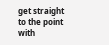get straight to the point with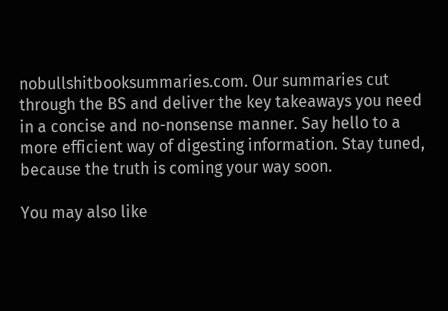nobullshitbooksummaries.com. Our summaries cut through the BS and deliver the key takeaways you need in a concise and no-nonsense manner. Say hello to a more efficient way of digesting information. Stay tuned, because the truth is coming your way soon.

You may also like